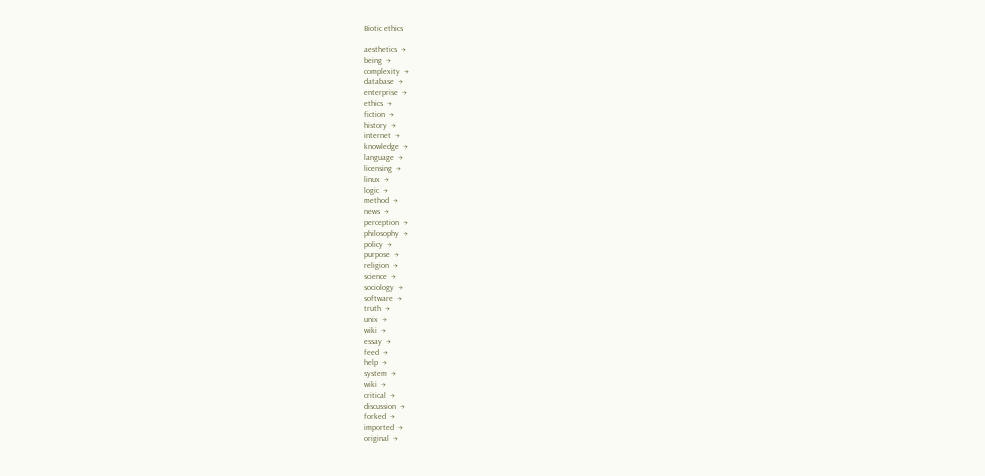Biotic ethics

aesthetics  →
being  →
complexity  →
database  →
enterprise  →
ethics  →
fiction  →
history  →
internet  →
knowledge  →
language  →
licensing  →
linux  →
logic  →
method  →
news  →
perception  →
philosophy  →
policy  →
purpose  →
religion  →
science  →
sociology  →
software  →
truth  →
unix  →
wiki  →
essay  →
feed  →
help  →
system  →
wiki  →
critical  →
discussion  →
forked  →
imported  →
original  →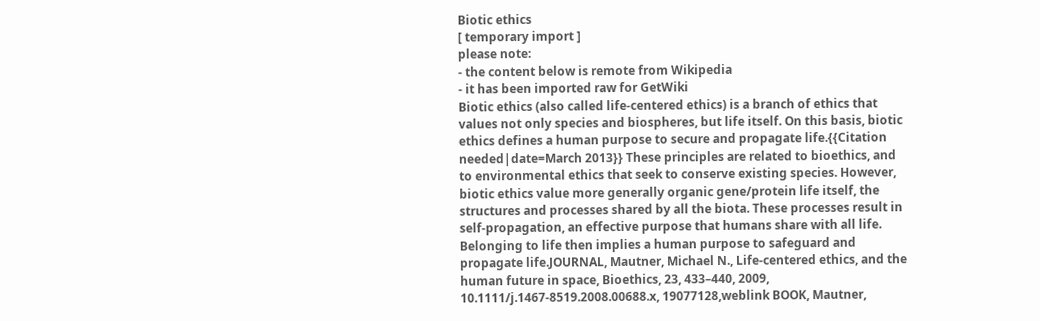Biotic ethics
[ temporary import ]
please note:
- the content below is remote from Wikipedia
- it has been imported raw for GetWiki
Biotic ethics (also called life-centered ethics) is a branch of ethics that values not only species and biospheres, but life itself. On this basis, biotic ethics defines a human purpose to secure and propagate life.{{Citation needed|date=March 2013}} These principles are related to bioethics, and to environmental ethics that seek to conserve existing species. However, biotic ethics value more generally organic gene/protein life itself, the structures and processes shared by all the biota. These processes result in self-propagation, an effective purpose that humans share with all life. Belonging to life then implies a human purpose to safeguard and propagate life.JOURNAL, Mautner, Michael N., Life-centered ethics, and the human future in space, Bioethics, 23, 433–440, 2009, 10.1111/j.1467-8519.2008.00688.x, 19077128,weblink BOOK, Mautner,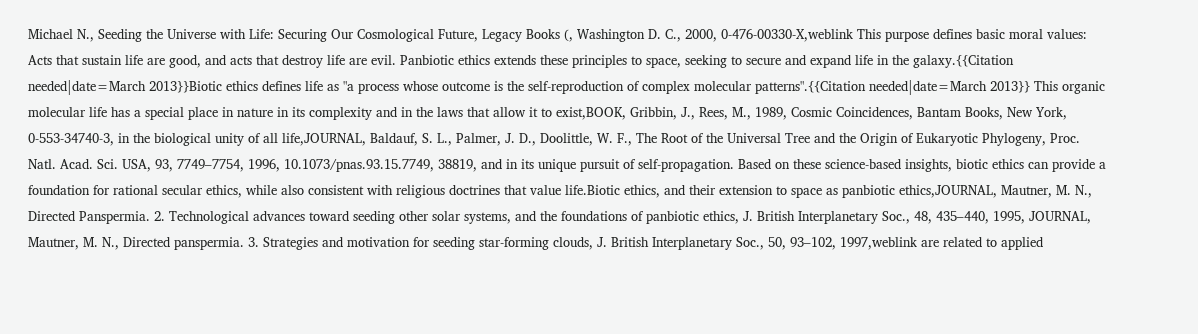Michael N., Seeding the Universe with Life: Securing Our Cosmological Future, Legacy Books (, Washington D. C., 2000, 0-476-00330-X,weblink This purpose defines basic moral values: Acts that sustain life are good, and acts that destroy life are evil. Panbiotic ethics extends these principles to space, seeking to secure and expand life in the galaxy.{{Citation needed|date=March 2013}}Biotic ethics defines life as "a process whose outcome is the self-reproduction of complex molecular patterns".{{Citation needed|date=March 2013}} This organic molecular life has a special place in nature in its complexity and in the laws that allow it to exist,BOOK, Gribbin, J., Rees, M., 1989, Cosmic Coincidences, Bantam Books, New York, 0-553-34740-3, in the biological unity of all life,JOURNAL, Baldauf, S. L., Palmer, J. D., Doolittle, W. F., The Root of the Universal Tree and the Origin of Eukaryotic Phylogeny, Proc. Natl. Acad. Sci. USA, 93, 7749–7754, 1996, 10.1073/pnas.93.15.7749, 38819, and in its unique pursuit of self-propagation. Based on these science-based insights, biotic ethics can provide a foundation for rational secular ethics, while also consistent with religious doctrines that value life.Biotic ethics, and their extension to space as panbiotic ethics,JOURNAL, Mautner, M. N., Directed Panspermia. 2. Technological advances toward seeding other solar systems, and the foundations of panbiotic ethics, J. British Interplanetary Soc., 48, 435–440, 1995, JOURNAL, Mautner, M. N., Directed panspermia. 3. Strategies and motivation for seeding star-forming clouds, J. British Interplanetary Soc., 50, 93–102, 1997,weblink are related to applied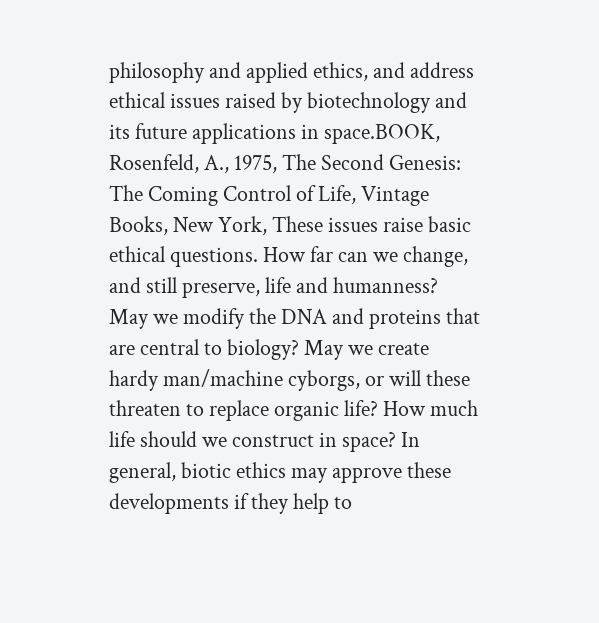philosophy and applied ethics, and address ethical issues raised by biotechnology and its future applications in space.BOOK, Rosenfeld, A., 1975, The Second Genesis: The Coming Control of Life, Vintage Books, New York, These issues raise basic ethical questions. How far can we change, and still preserve, life and humanness? May we modify the DNA and proteins that are central to biology? May we create hardy man/machine cyborgs, or will these threaten to replace organic life? How much life should we construct in space? In general, biotic ethics may approve these developments if they help to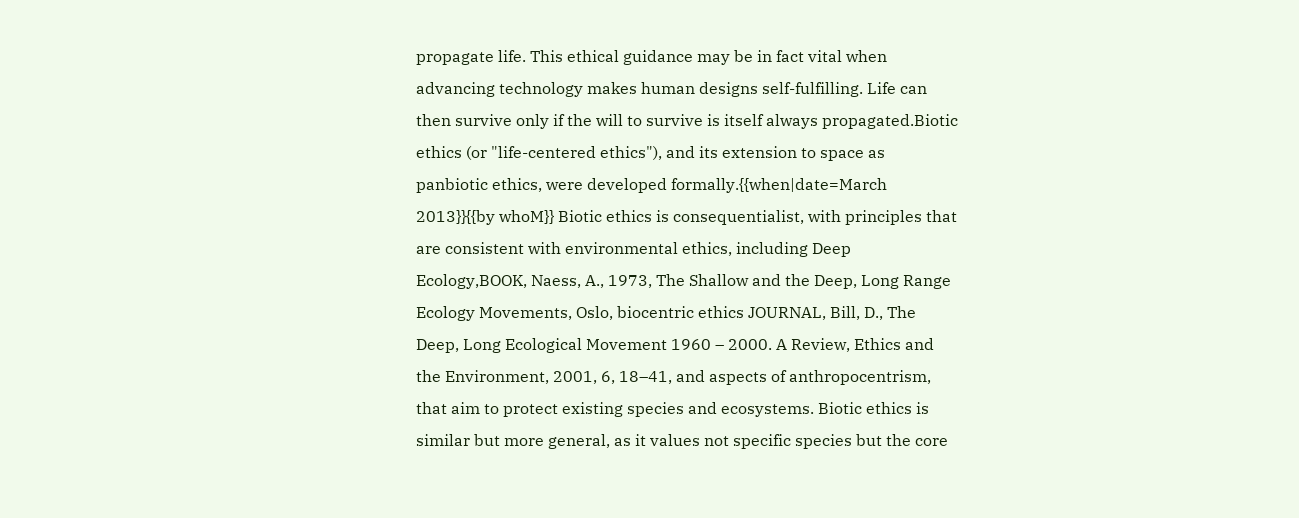propagate life. This ethical guidance may be in fact vital when advancing technology makes human designs self-fulfilling. Life can then survive only if the will to survive is itself always propagated.Biotic ethics (or "life-centered ethics"), and its extension to space as panbiotic ethics, were developed formally.{{when|date=March 2013}}{{by whoM}} Biotic ethics is consequentialist, with principles that are consistent with environmental ethics, including Deep Ecology,BOOK, Naess, A., 1973, The Shallow and the Deep, Long Range Ecology Movements, Oslo, biocentric ethics JOURNAL, Bill, D., The Deep, Long Ecological Movement 1960 – 2000. A Review, Ethics and the Environment, 2001, 6, 18–41, and aspects of anthropocentrism, that aim to protect existing species and ecosystems. Biotic ethics is similar but more general, as it values not specific species but the core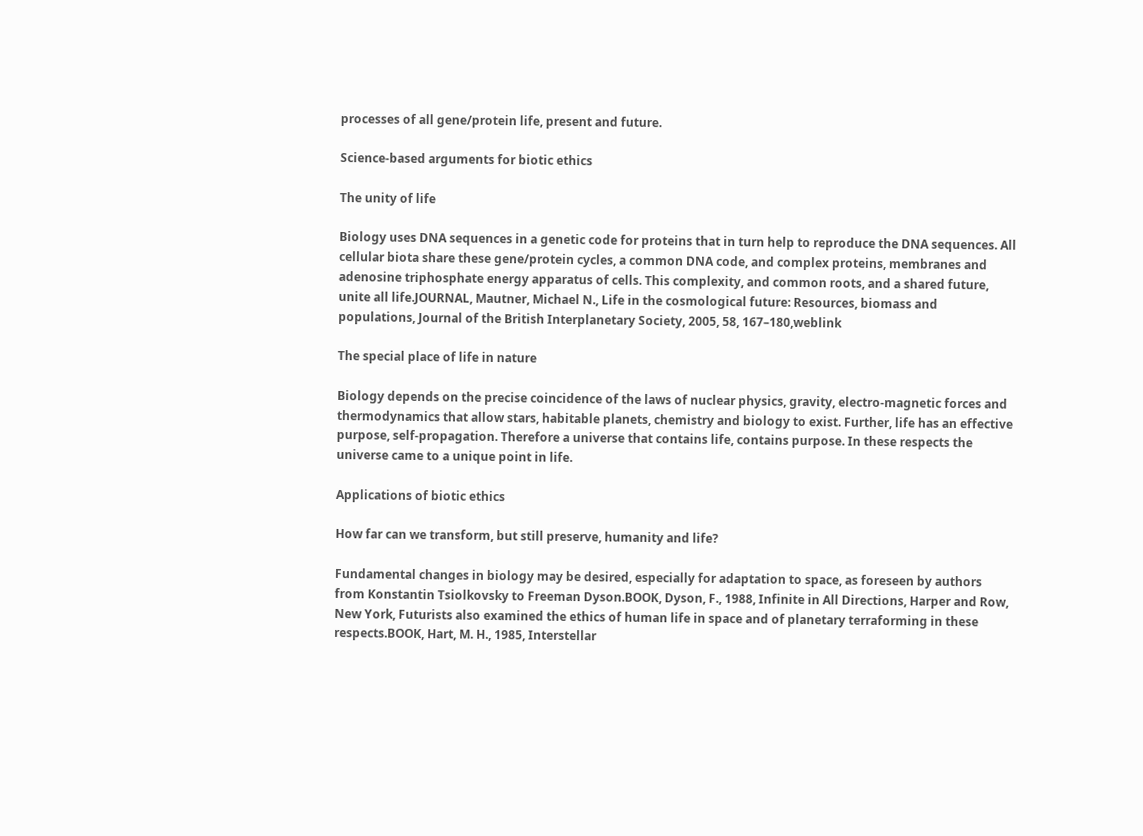processes of all gene/protein life, present and future.

Science-based arguments for biotic ethics

The unity of life

Biology uses DNA sequences in a genetic code for proteins that in turn help to reproduce the DNA sequences. All cellular biota share these gene/protein cycles, a common DNA code, and complex proteins, membranes and adenosine triphosphate energy apparatus of cells. This complexity, and common roots, and a shared future, unite all life.JOURNAL, Mautner, Michael N., Life in the cosmological future: Resources, biomass and populations, Journal of the British Interplanetary Society, 2005, 58, 167–180,weblink

The special place of life in nature

Biology depends on the precise coincidence of the laws of nuclear physics, gravity, electro-magnetic forces and thermodynamics that allow stars, habitable planets, chemistry and biology to exist. Further, life has an effective purpose, self-propagation. Therefore a universe that contains life, contains purpose. In these respects the universe came to a unique point in life.

Applications of biotic ethics

How far can we transform, but still preserve, humanity and life?

Fundamental changes in biology may be desired, especially for adaptation to space, as foreseen by authors from Konstantin Tsiolkovsky to Freeman Dyson.BOOK, Dyson, F., 1988, Infinite in All Directions, Harper and Row, New York, Futurists also examined the ethics of human life in space and of planetary terraforming in these respects.BOOK, Hart, M. H., 1985, Interstellar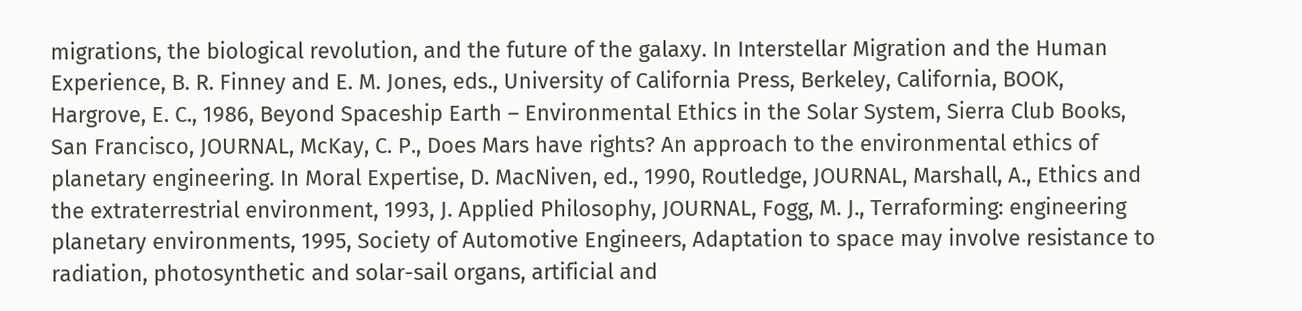migrations, the biological revolution, and the future of the galaxy. In Interstellar Migration and the Human Experience, B. R. Finney and E. M. Jones, eds., University of California Press, Berkeley, California, BOOK, Hargrove, E. C., 1986, Beyond Spaceship Earth – Environmental Ethics in the Solar System, Sierra Club Books, San Francisco, JOURNAL, McKay, C. P., Does Mars have rights? An approach to the environmental ethics of planetary engineering. In Moral Expertise, D. MacNiven, ed., 1990, Routledge, JOURNAL, Marshall, A., Ethics and the extraterrestrial environment, 1993, J. Applied Philosophy, JOURNAL, Fogg, M. J., Terraforming: engineering planetary environments, 1995, Society of Automotive Engineers, Adaptation to space may involve resistance to radiation, photosynthetic and solar-sail organs, artificial and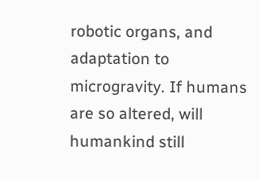robotic organs, and adaptation to microgravity. If humans are so altered, will humankind still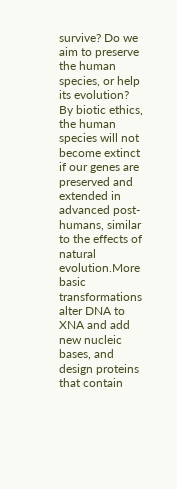survive? Do we aim to preserve the human species, or help its evolution? By biotic ethics, the human species will not become extinct if our genes are preserved and extended in advanced post-humans, similar to the effects of natural evolution.More basic transformations alter DNA to XNA and add new nucleic bases, and design proteins that contain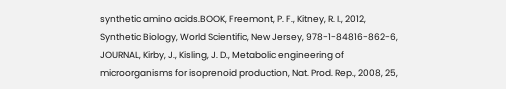synthetic amino acids.BOOK, Freemont, P. F., Kitney, R. I., 2012, Synthetic Biology, World Scientific, New Jersey, 978-1-84816-862-6, JOURNAL, Kirby, J., Kisling, J. D., Metabolic engineering of microorganisms for isoprenoid production, Nat. Prod. Rep., 2008, 25,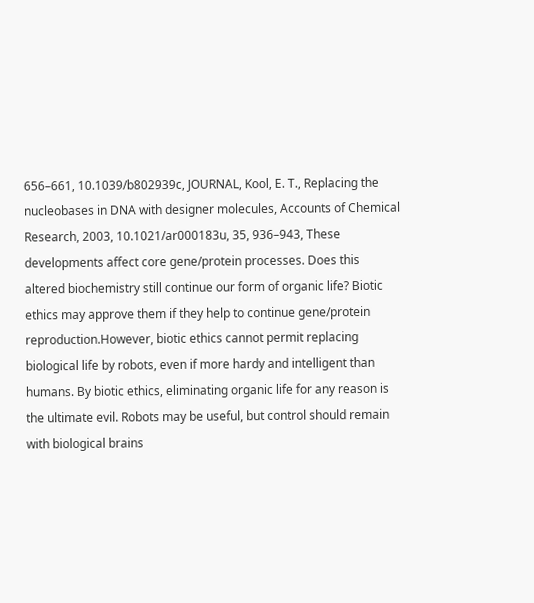656–661, 10.1039/b802939c, JOURNAL, Kool, E. T., Replacing the nucleobases in DNA with designer molecules, Accounts of Chemical Research, 2003, 10.1021/ar000183u, 35, 936–943, These developments affect core gene/protein processes. Does this altered biochemistry still continue our form of organic life? Biotic ethics may approve them if they help to continue gene/protein reproduction.However, biotic ethics cannot permit replacing biological life by robots, even if more hardy and intelligent than humans. By biotic ethics, eliminating organic life for any reason is the ultimate evil. Robots may be useful, but control should remain with biological brains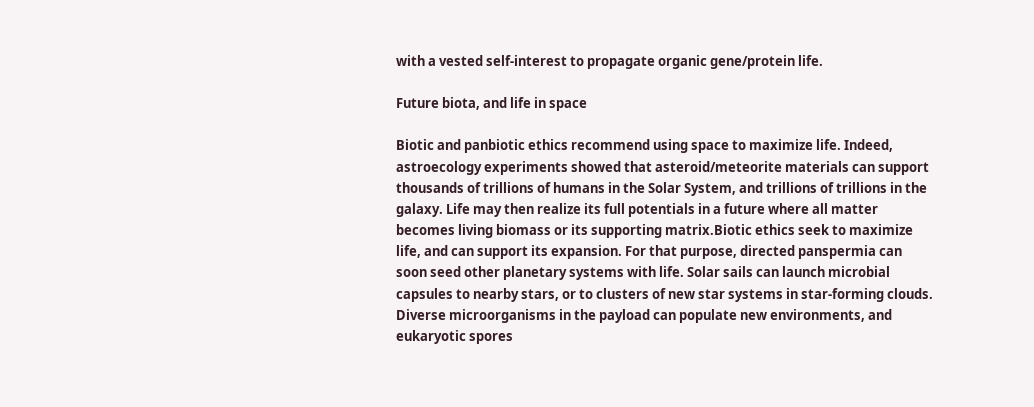with a vested self-interest to propagate organic gene/protein life.

Future biota, and life in space

Biotic and panbiotic ethics recommend using space to maximize life. Indeed, astroecology experiments showed that asteroid/meteorite materials can support thousands of trillions of humans in the Solar System, and trillions of trillions in the galaxy. Life may then realize its full potentials in a future where all matter becomes living biomass or its supporting matrix.Biotic ethics seek to maximize life, and can support its expansion. For that purpose, directed panspermia can soon seed other planetary systems with life. Solar sails can launch microbial capsules to nearby stars, or to clusters of new star systems in star-forming clouds. Diverse microorganisms in the payload can populate new environments, and eukaryotic spores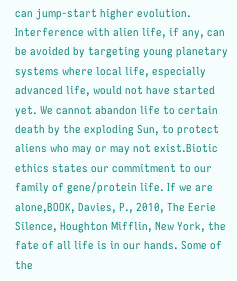can jump-start higher evolution. Interference with alien life, if any, can be avoided by targeting young planetary systems where local life, especially advanced life, would not have started yet. We cannot abandon life to certain death by the exploding Sun, to protect aliens who may or may not exist.Biotic ethics states our commitment to our family of gene/protein life. If we are alone,BOOK, Davies, P., 2010, The Eerie Silence, Houghton Mifflin, New York, the fate of all life is in our hands. Some of the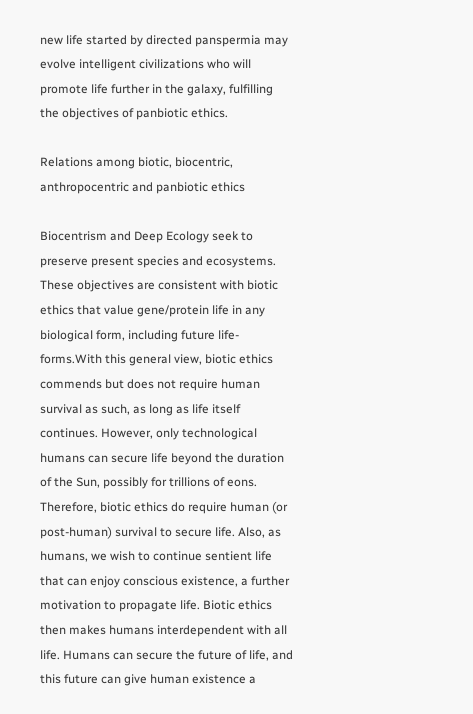new life started by directed panspermia may evolve intelligent civilizations who will promote life further in the galaxy, fulfilling the objectives of panbiotic ethics.

Relations among biotic, biocentric, anthropocentric and panbiotic ethics

Biocentrism and Deep Ecology seek to preserve present species and ecosystems. These objectives are consistent with biotic ethics that value gene/protein life in any biological form, including future life-forms.With this general view, biotic ethics commends but does not require human survival as such, as long as life itself continues. However, only technological humans can secure life beyond the duration of the Sun, possibly for trillions of eons. Therefore, biotic ethics do require human (or post-human) survival to secure life. Also, as humans, we wish to continue sentient life that can enjoy conscious existence, a further motivation to propagate life. Biotic ethics then makes humans interdependent with all life. Humans can secure the future of life, and this future can give human existence a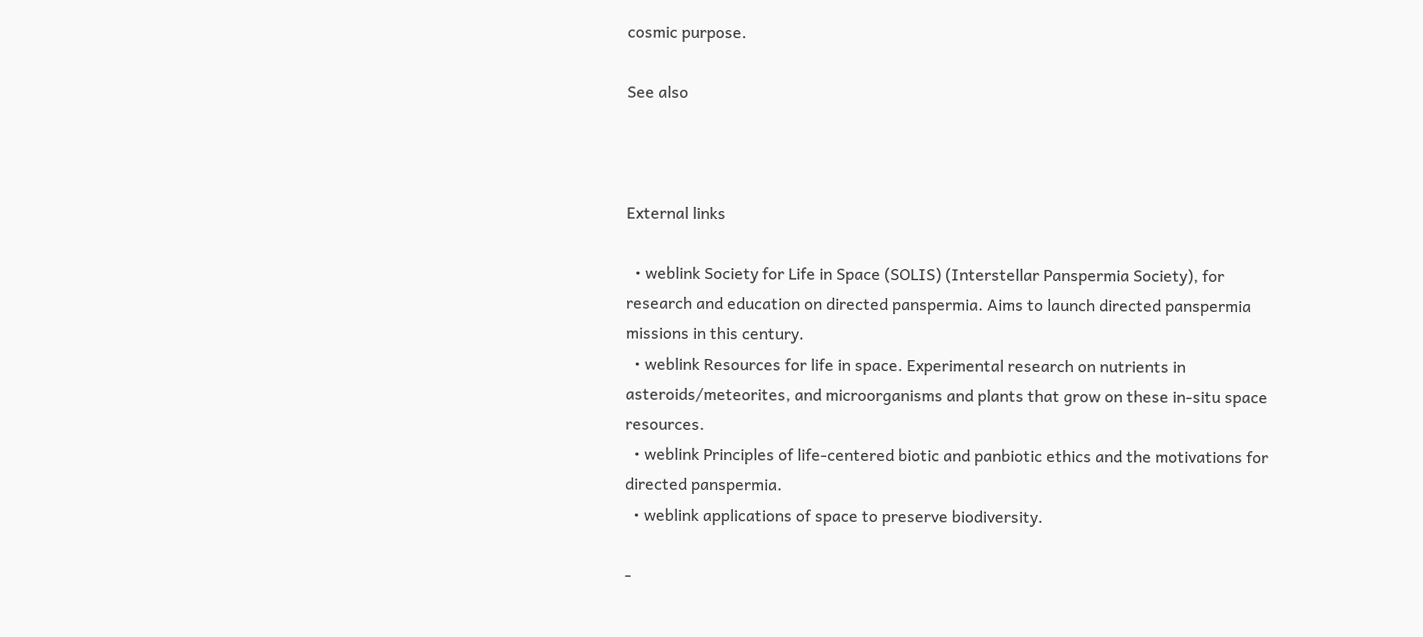cosmic purpose.

See also



External links

  • weblink Society for Life in Space (SOLIS) (Interstellar Panspermia Society), for research and education on directed panspermia. Aims to launch directed panspermia missions in this century.
  • weblink Resources for life in space. Experimental research on nutrients in asteroids/meteorites, and microorganisms and plants that grow on these in-situ space resources.
  • weblink Principles of life-centered biotic and panbiotic ethics and the motivations for directed panspermia.
  • weblink applications of space to preserve biodiversity.

-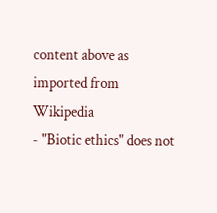content above as imported from Wikipedia
- "Biotic ethics" does not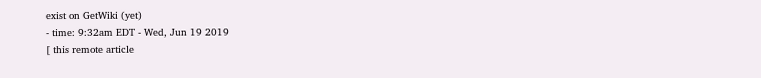exist on GetWiki (yet)
- time: 9:32am EDT - Wed, Jun 19 2019
[ this remote article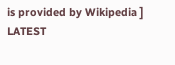is provided by Wikipedia ]
LATEST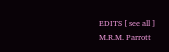EDITS [ see all ]
M.R.M. Parrott